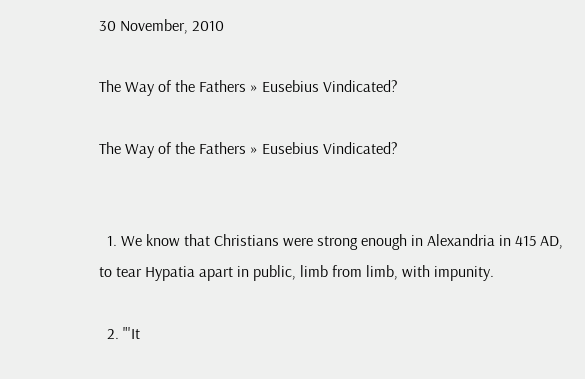30 November, 2010

The Way of the Fathers » Eusebius Vindicated?

The Way of the Fathers » Eusebius Vindicated?


  1. We know that Christians were strong enough in Alexandria in 415 AD, to tear Hypatia apart in public, limb from limb, with impunity.

  2. "'It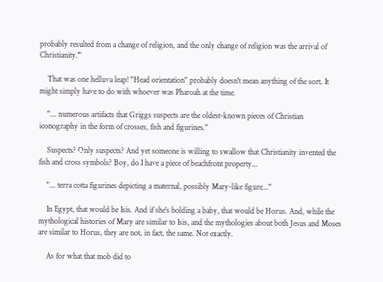probably resulted from a change of religion, and the only change of religion was the arrival of Christianity.'"

    That was one helluva leap! "Head orientation" probably doesn't mean anything of the sort. It might simply have to do with whoever was Pharoah at the time.

    "... numerous artifacts that Griggs suspects are the oldest-known pieces of Christian iconography in the form of crosses, fish and figurines."

    Suspects? Only suspects? And yet someone is willing to swallow that Christianity invented the fish and cross symbols? Boy, do I have a piece of beachfront property...

    "... terra cotta figurines depicting a maternal, possibly Mary-like figure..."

    In Egypt, that would be Isis. And if she's holding a baby, that would be Horus. And, while the mythological histories of Mary are similar to Isis, and the mythologies about both Jesus and Moses are similar to Horus, they are not, in fact, the same. Not exactly.

    As for what that mob did to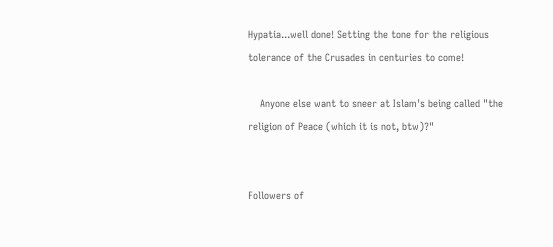Hypatia...well done! Setting the tone for the religious tolerance of the Crusades in centuries to come!

    Anyone else want to sneer at Islam's being called "the religion of Peace (which it is not, btw)?"


Followers of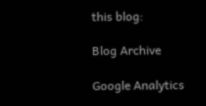this blog:

Blog Archive

Google Analytics